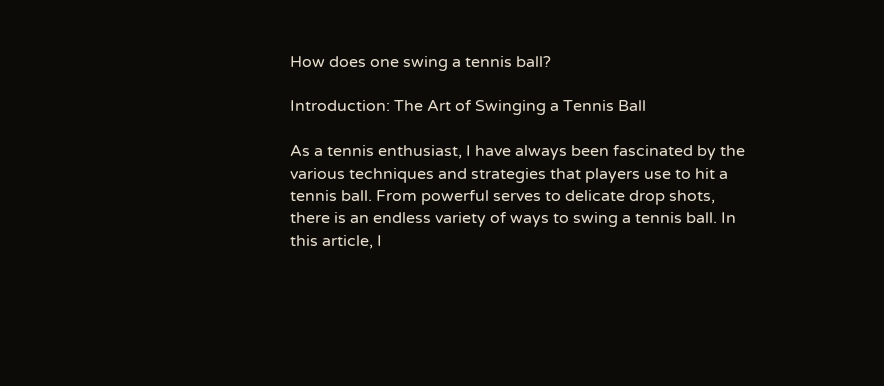How does one swing a tennis ball?

Introduction: The Art of Swinging a Tennis Ball

As a tennis enthusiast, I have always been fascinated by the various techniques and strategies that players use to hit a tennis ball. From powerful serves to delicate drop shots, there is an endless variety of ways to swing a tennis ball. In this article, I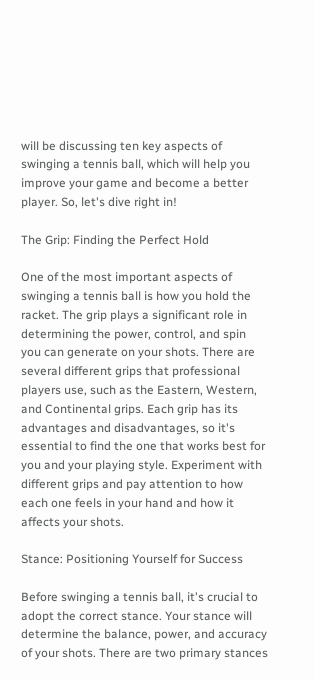will be discussing ten key aspects of swinging a tennis ball, which will help you improve your game and become a better player. So, let's dive right in!

The Grip: Finding the Perfect Hold

One of the most important aspects of swinging a tennis ball is how you hold the racket. The grip plays a significant role in determining the power, control, and spin you can generate on your shots. There are several different grips that professional players use, such as the Eastern, Western, and Continental grips. Each grip has its advantages and disadvantages, so it's essential to find the one that works best for you and your playing style. Experiment with different grips and pay attention to how each one feels in your hand and how it affects your shots.

Stance: Positioning Yourself for Success

Before swinging a tennis ball, it's crucial to adopt the correct stance. Your stance will determine the balance, power, and accuracy of your shots. There are two primary stances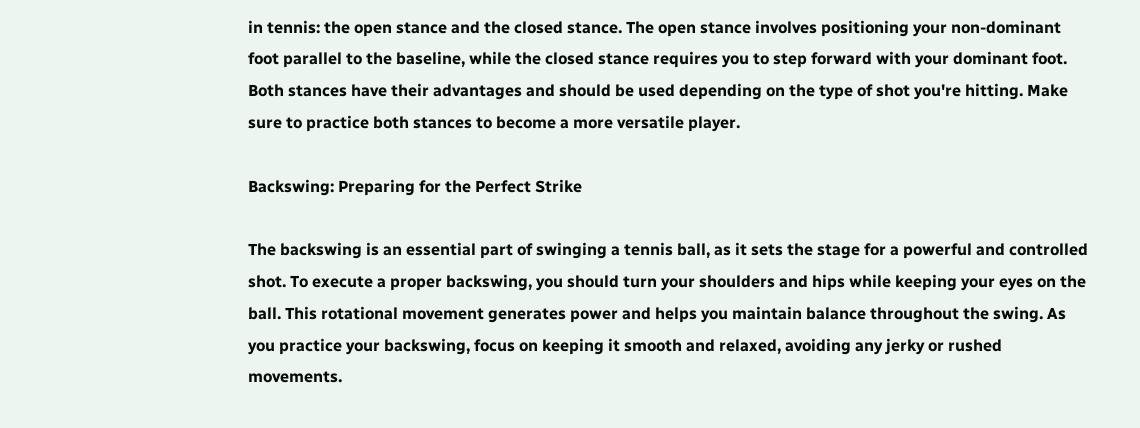in tennis: the open stance and the closed stance. The open stance involves positioning your non-dominant foot parallel to the baseline, while the closed stance requires you to step forward with your dominant foot. Both stances have their advantages and should be used depending on the type of shot you're hitting. Make sure to practice both stances to become a more versatile player.

Backswing: Preparing for the Perfect Strike

The backswing is an essential part of swinging a tennis ball, as it sets the stage for a powerful and controlled shot. To execute a proper backswing, you should turn your shoulders and hips while keeping your eyes on the ball. This rotational movement generates power and helps you maintain balance throughout the swing. As you practice your backswing, focus on keeping it smooth and relaxed, avoiding any jerky or rushed movements.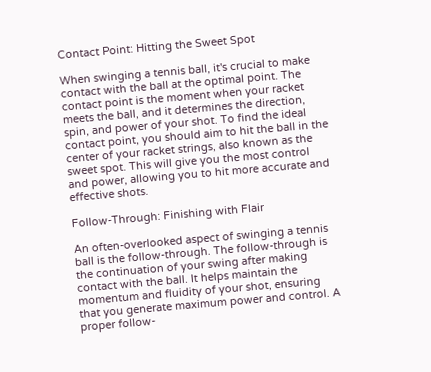Contact Point: Hitting the Sweet Spot

When swinging a tennis ball, it's crucial to make contact with the ball at the optimal point. The contact point is the moment when your racket meets the ball, and it determines the direction, spin, and power of your shot. To find the ideal contact point, you should aim to hit the ball in the center of your racket strings, also known as the sweet spot. This will give you the most control and power, allowing you to hit more accurate and effective shots.

Follow-Through: Finishing with Flair

An often-overlooked aspect of swinging a tennis ball is the follow-through. The follow-through is the continuation of your swing after making contact with the ball. It helps maintain the momentum and fluidity of your shot, ensuring that you generate maximum power and control. A proper follow-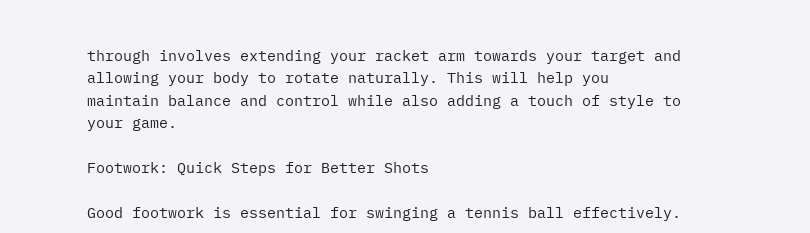through involves extending your racket arm towards your target and allowing your body to rotate naturally. This will help you maintain balance and control while also adding a touch of style to your game.

Footwork: Quick Steps for Better Shots

Good footwork is essential for swinging a tennis ball effectively.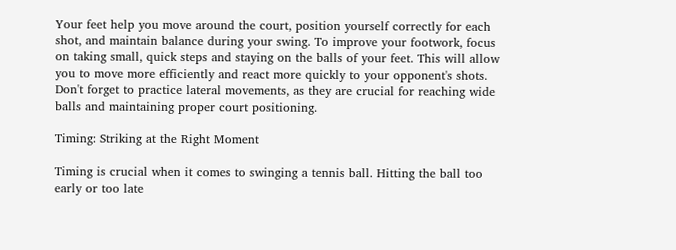Your feet help you move around the court, position yourself correctly for each shot, and maintain balance during your swing. To improve your footwork, focus on taking small, quick steps and staying on the balls of your feet. This will allow you to move more efficiently and react more quickly to your opponent's shots. Don't forget to practice lateral movements, as they are crucial for reaching wide balls and maintaining proper court positioning.

Timing: Striking at the Right Moment

Timing is crucial when it comes to swinging a tennis ball. Hitting the ball too early or too late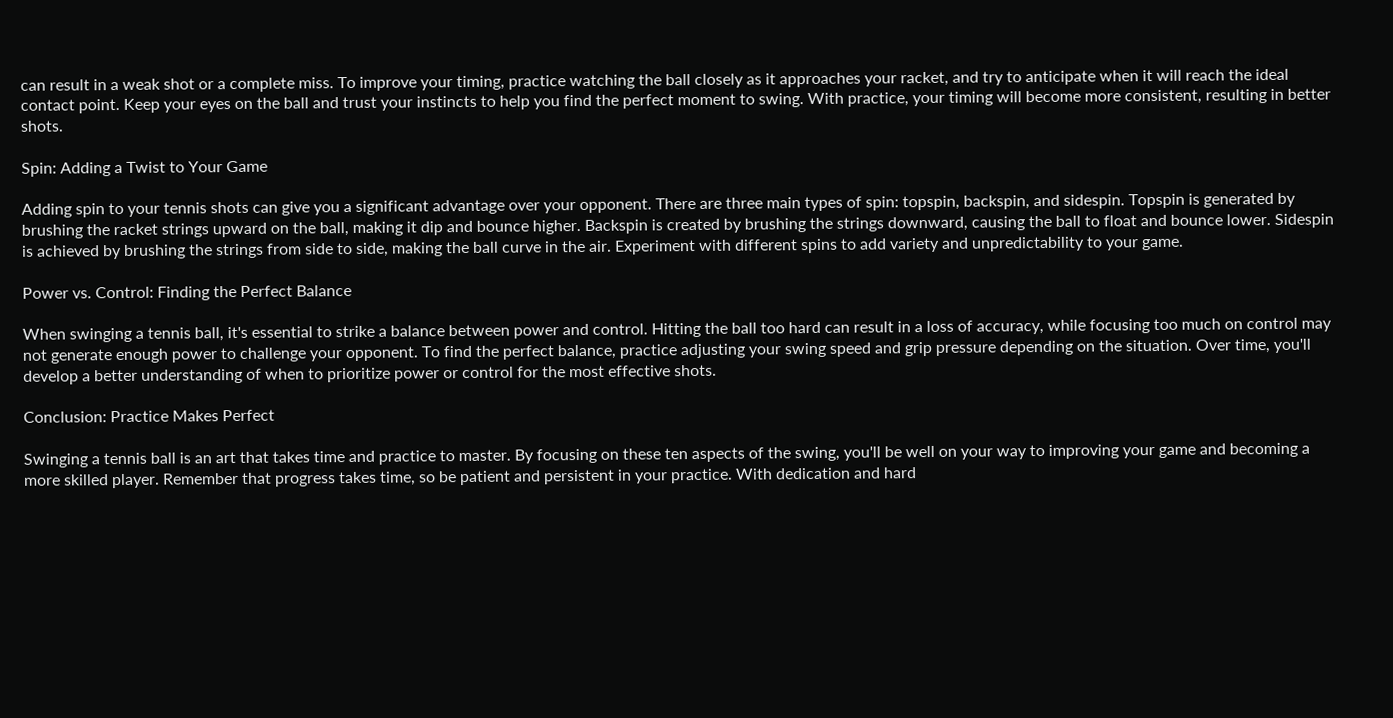can result in a weak shot or a complete miss. To improve your timing, practice watching the ball closely as it approaches your racket, and try to anticipate when it will reach the ideal contact point. Keep your eyes on the ball and trust your instincts to help you find the perfect moment to swing. With practice, your timing will become more consistent, resulting in better shots.

Spin: Adding a Twist to Your Game

Adding spin to your tennis shots can give you a significant advantage over your opponent. There are three main types of spin: topspin, backspin, and sidespin. Topspin is generated by brushing the racket strings upward on the ball, making it dip and bounce higher. Backspin is created by brushing the strings downward, causing the ball to float and bounce lower. Sidespin is achieved by brushing the strings from side to side, making the ball curve in the air. Experiment with different spins to add variety and unpredictability to your game.

Power vs. Control: Finding the Perfect Balance

When swinging a tennis ball, it's essential to strike a balance between power and control. Hitting the ball too hard can result in a loss of accuracy, while focusing too much on control may not generate enough power to challenge your opponent. To find the perfect balance, practice adjusting your swing speed and grip pressure depending on the situation. Over time, you'll develop a better understanding of when to prioritize power or control for the most effective shots.

Conclusion: Practice Makes Perfect

Swinging a tennis ball is an art that takes time and practice to master. By focusing on these ten aspects of the swing, you'll be well on your way to improving your game and becoming a more skilled player. Remember that progress takes time, so be patient and persistent in your practice. With dedication and hard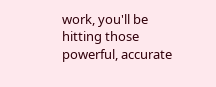work, you'll be hitting those powerful, accurate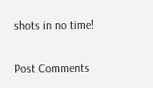shots in no time!

Post Comments